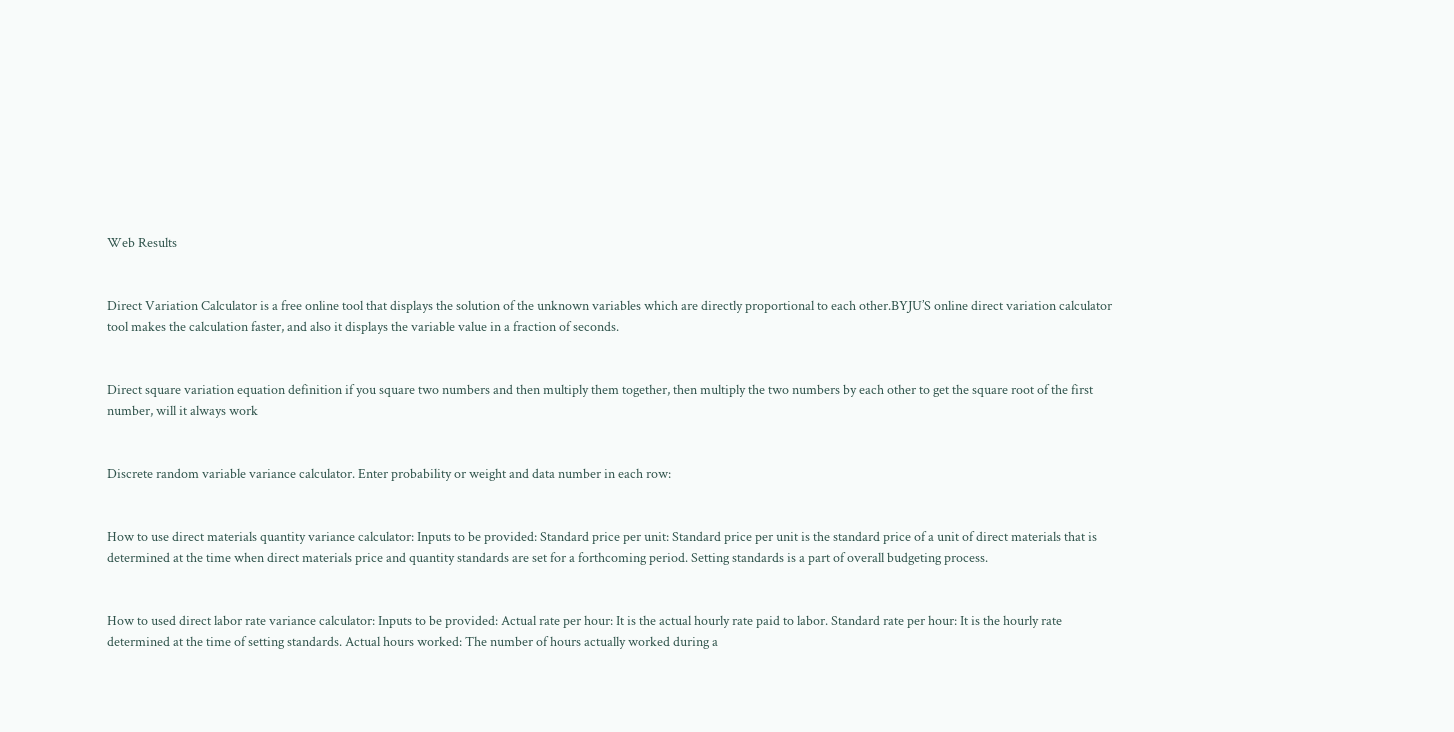Web Results


Direct Variation Calculator is a free online tool that displays the solution of the unknown variables which are directly proportional to each other.BYJU’S online direct variation calculator tool makes the calculation faster, and also it displays the variable value in a fraction of seconds.


Direct square variation equation definition if you square two numbers and then multiply them together, then multiply the two numbers by each other to get the square root of the first number, will it always work


Discrete random variable variance calculator. Enter probability or weight and data number in each row:


How to use direct materials quantity variance calculator: Inputs to be provided: Standard price per unit: Standard price per unit is the standard price of a unit of direct materials that is determined at the time when direct materials price and quantity standards are set for a forthcoming period. Setting standards is a part of overall budgeting process.


How to used direct labor rate variance calculator: Inputs to be provided: Actual rate per hour: It is the actual hourly rate paid to labor. Standard rate per hour: It is the hourly rate determined at the time of setting standards. Actual hours worked: The number of hours actually worked during a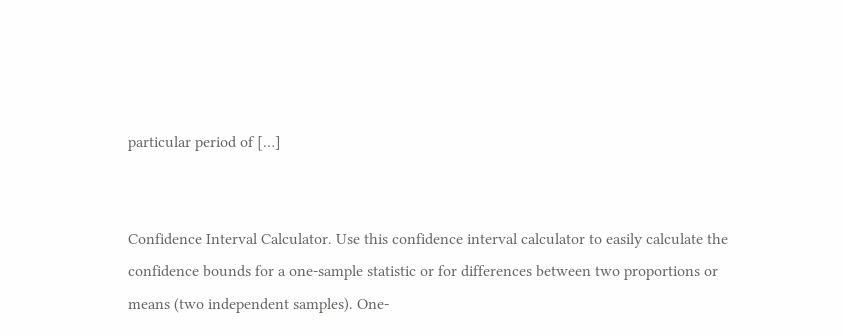particular period of […]


Confidence Interval Calculator. Use this confidence interval calculator to easily calculate the confidence bounds for a one-sample statistic or for differences between two proportions or means (two independent samples). One-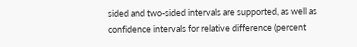sided and two-sided intervals are supported, as well as confidence intervals for relative difference (percent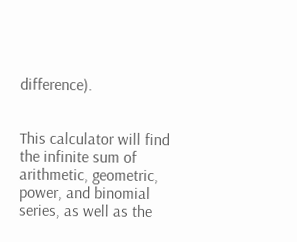difference).


This calculator will find the infinite sum of arithmetic, geometric, power, and binomial series, as well as the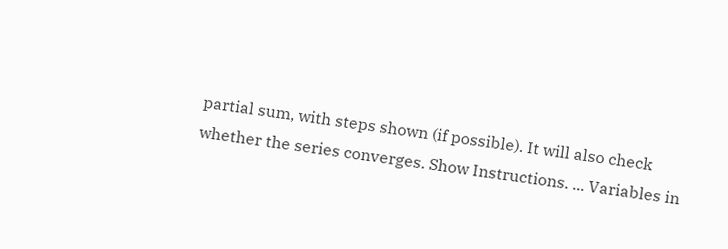partial sum, with steps shown (if possible). It will also check whether the series converges. Show Instructions. ... Variables in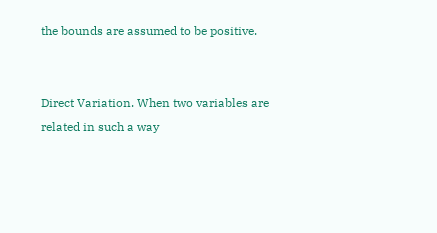the bounds are assumed to be positive.


Direct Variation. When two variables are related in such a way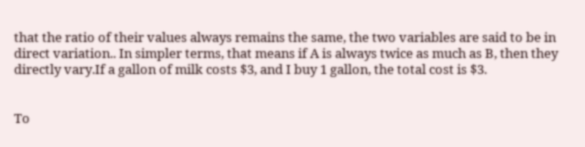that the ratio of their values always remains the same, the two variables are said to be in direct variation.. In simpler terms, that means if A is always twice as much as B, then they directly vary.If a gallon of milk costs $3, and I buy 1 gallon, the total cost is $3.


To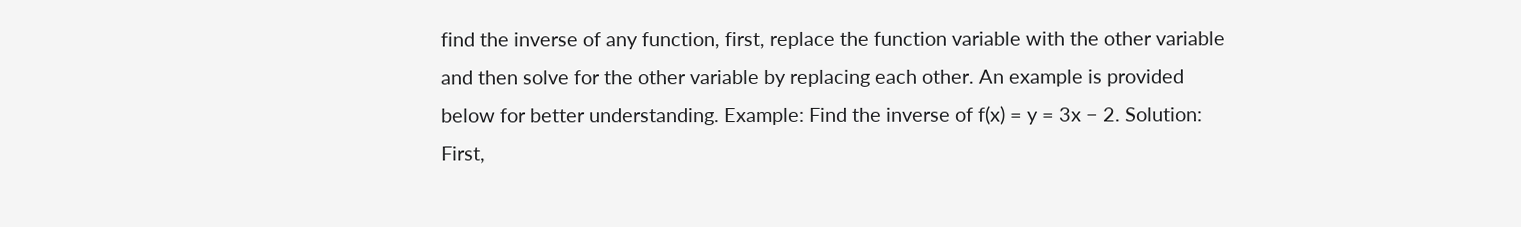find the inverse of any function, first, replace the function variable with the other variable and then solve for the other variable by replacing each other. An example is provided below for better understanding. Example: Find the inverse of f(x) = y = 3x − 2. Solution: First,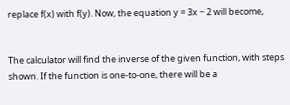replace f(x) with f(y). Now, the equation y = 3x − 2 will become,


The calculator will find the inverse of the given function, with steps shown. If the function is one-to-one, there will be a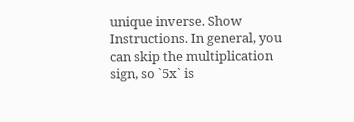unique inverse. Show Instructions. In general, you can skip the multiplication sign, so `5x` is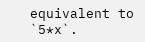equivalent to `5*x`.